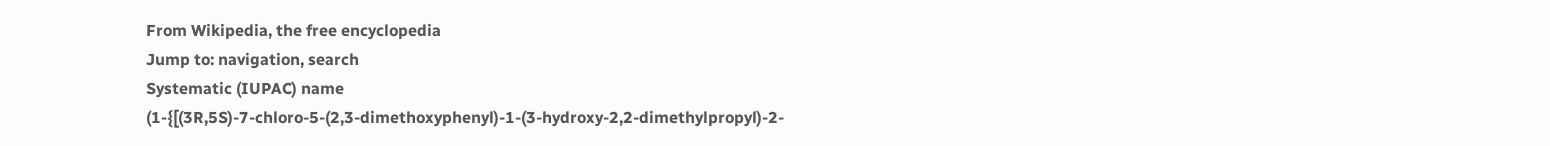From Wikipedia, the free encyclopedia
Jump to: navigation, search
Systematic (IUPAC) name
(1-{[(3R,5S)-7-chloro-5-(2,3-dimethoxyphenyl)-1-(3-hydroxy-2,2-dimethylpropyl)-2-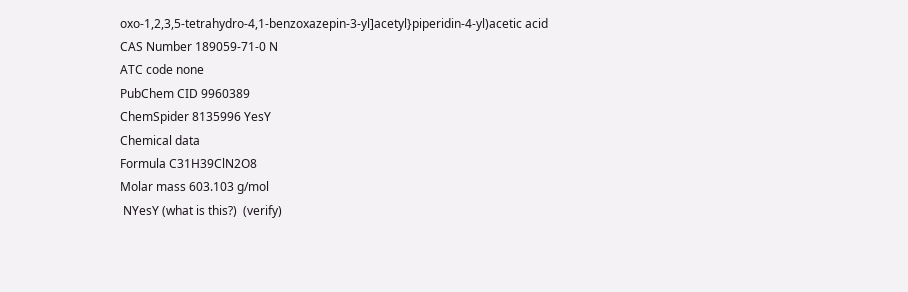oxo-1,2,3,5-tetrahydro-4,1-benzoxazepin-3-yl]acetyl}piperidin-4-yl)acetic acid
CAS Number 189059-71-0 N
ATC code none
PubChem CID 9960389
ChemSpider 8135996 YesY
Chemical data
Formula C31H39ClN2O8
Molar mass 603.103 g/mol
 NYesY (what is this?)  (verify)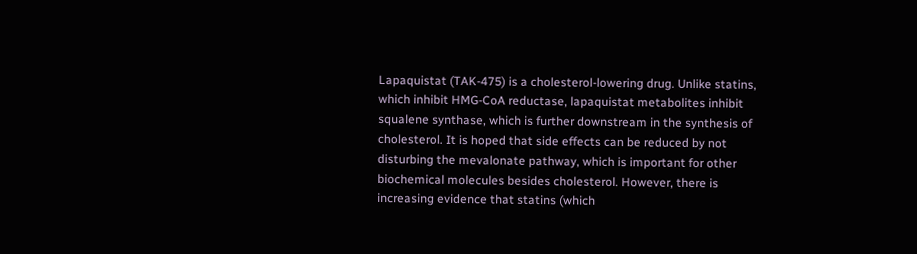Lapaquistat (TAK-475) is a cholesterol-lowering drug. Unlike statins, which inhibit HMG-CoA reductase, lapaquistat metabolites inhibit squalene synthase, which is further downstream in the synthesis of cholesterol. It is hoped that side effects can be reduced by not disturbing the mevalonate pathway, which is important for other biochemical molecules besides cholesterol. However, there is increasing evidence that statins (which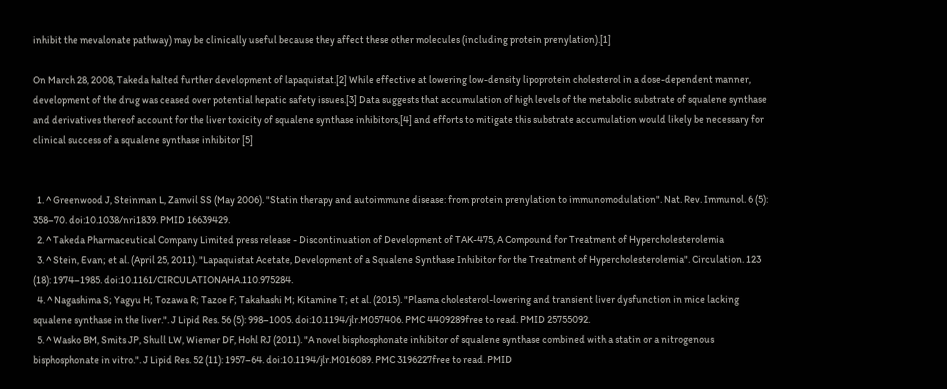inhibit the mevalonate pathway) may be clinically useful because they affect these other molecules (including protein prenylation).[1]

On March 28, 2008, Takeda halted further development of lapaquistat.[2] While effective at lowering low-density lipoprotein cholesterol in a dose-dependent manner, development of the drug was ceased over potential hepatic safety issues.[3] Data suggests that accumulation of high levels of the metabolic substrate of squalene synthase and derivatives thereof account for the liver toxicity of squalene synthase inhibitors,[4] and efforts to mitigate this substrate accumulation would likely be necessary for clinical success of a squalene synthase inhibitor [5]


  1. ^ Greenwood J, Steinman L, Zamvil SS (May 2006). "Statin therapy and autoimmune disease: from protein prenylation to immunomodulation". Nat. Rev. Immunol. 6 (5): 358–70. doi:10.1038/nri1839. PMID 16639429.
  2. ^ Takeda Pharmaceutical Company Limited press release - Discontinuation of Development of TAK-475, A Compound for Treatment of Hypercholesterolemia
  3. ^ Stein, Evan; et al. (April 25, 2011). "Lapaquistat Acetate, Development of a Squalene Synthase Inhibitor for the Treatment of Hypercholesterolemia". Circulation. 123 (18): 1974–1985. doi:10.1161/CIRCULATIONAHA.110.975284.
  4. ^ Nagashima S; Yagyu H; Tozawa R; Tazoe F; Takahashi M; Kitamine T; et al. (2015). "Plasma cholesterol-lowering and transient liver dysfunction in mice lacking squalene synthase in the liver.". J Lipid Res. 56 (5): 998–1005. doi:10.1194/jlr.M057406. PMC 4409289free to read. PMID 25755092.
  5. ^ Wasko BM, Smits JP, Shull LW, Wiemer DF, Hohl RJ (2011). "A novel bisphosphonate inhibitor of squalene synthase combined with a statin or a nitrogenous bisphosphonate in vitro.". J Lipid Res. 52 (11): 1957–64. doi:10.1194/jlr.M016089. PMC 3196227free to read. PMID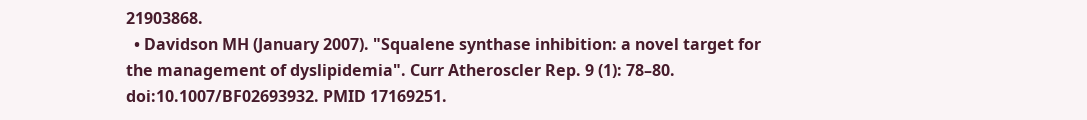21903868.
  • Davidson MH (January 2007). "Squalene synthase inhibition: a novel target for the management of dyslipidemia". Curr Atheroscler Rep. 9 (1): 78–80. doi:10.1007/BF02693932. PMID 17169251.